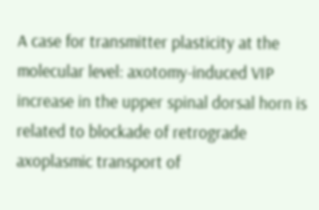A case for transmitter plasticity at the molecular level: axotomy-induced VIP increase in the upper spinal dorsal horn is related to blockade of retrograde axoplasmic transport of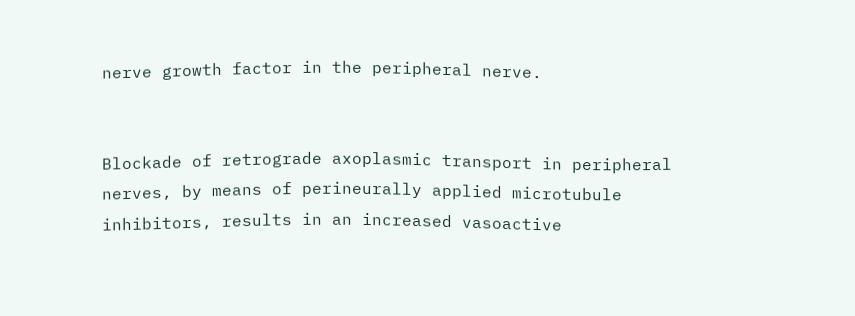nerve growth factor in the peripheral nerve.


Blockade of retrograde axoplasmic transport in peripheral nerves, by means of perineurally applied microtubule inhibitors, results in an increased vasoactive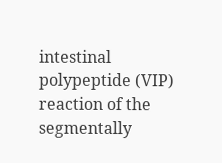intestinal polypeptide (VIP) reaction of the segmentally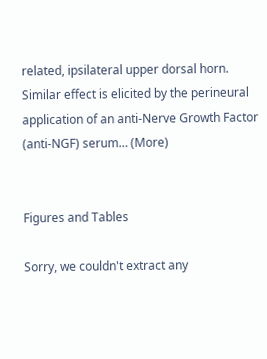related, ipsilateral upper dorsal horn. Similar effect is elicited by the perineural application of an anti-Nerve Growth Factor (anti-NGF) serum… (More)


Figures and Tables

Sorry, we couldn't extract any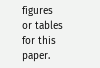figures or tables for this paper.